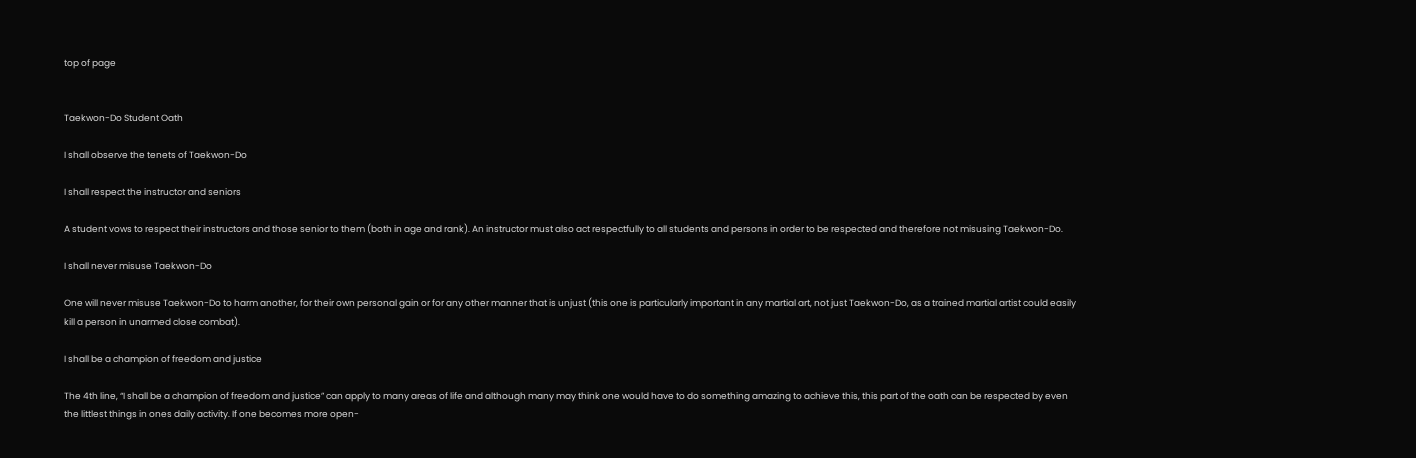top of page


Taekwon-Do Student Oath

I shall observe the tenets of Taekwon-Do

I shall respect the instructor and seniors

A student vows to respect their instructors and those senior to them (both in age and rank). An instructor must also act respectfully to all students and persons in order to be respected and therefore not misusing Taekwon-Do.

I shall never misuse Taekwon-Do

One will never misuse Taekwon-Do to harm another, for their own personal gain or for any other manner that is unjust (this one is particularly important in any martial art, not just Taekwon-Do, as a trained martial artist could easily kill a person in unarmed close combat).

I shall be a champion of freedom and justice

The 4th line, “I shall be a champion of freedom and justice” can apply to many areas of life and although many may think one would have to do something amazing to achieve this, this part of the oath can be respected by even the littlest things in ones daily activity. If one becomes more open-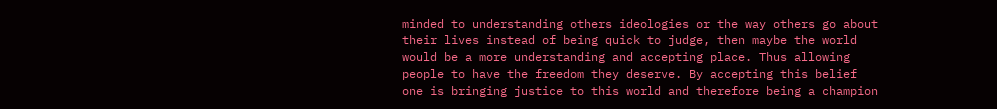minded to understanding others ideologies or the way others go about their lives instead of being quick to judge, then maybe the world would be a more understanding and accepting place. Thus allowing people to have the freedom they deserve. By accepting this belief one is bringing justice to this world and therefore being a champion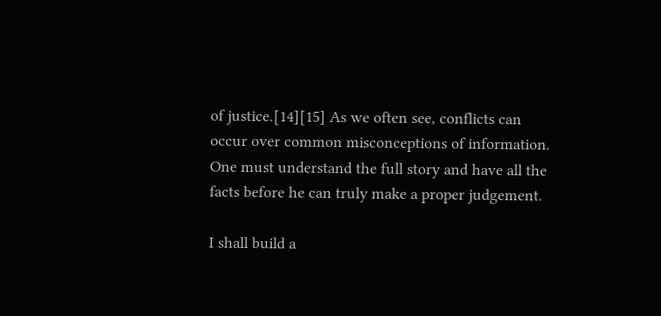of justice.[14][15] As we often see, conflicts can occur over common misconceptions of information. One must understand the full story and have all the facts before he can truly make a proper judgement.

I shall build a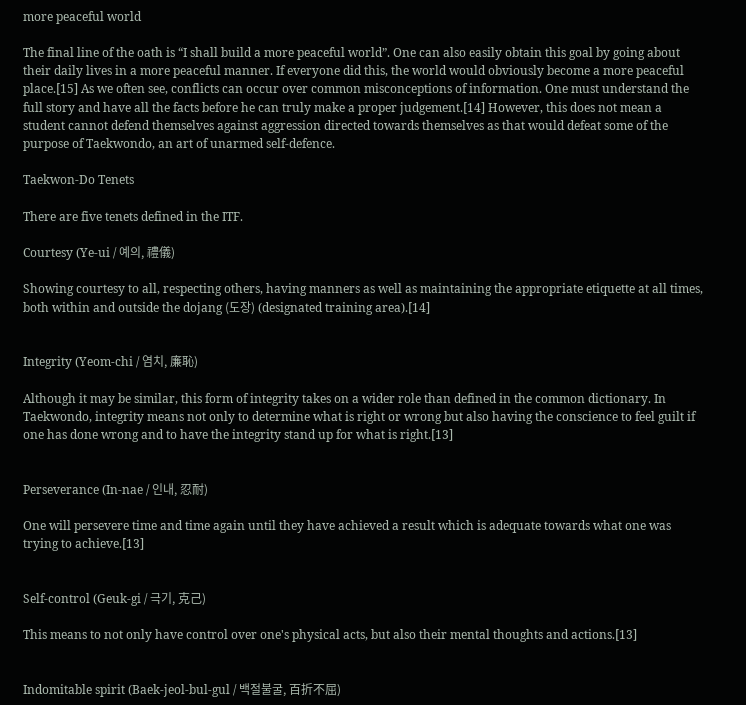more peaceful world

The final line of the oath is “I shall build a more peaceful world”. One can also easily obtain this goal by going about their daily lives in a more peaceful manner. If everyone did this, the world would obviously become a more peaceful place.[15] As we often see, conflicts can occur over common misconceptions of information. One must understand the full story and have all the facts before he can truly make a proper judgement.[14] However, this does not mean a student cannot defend themselves against aggression directed towards themselves as that would defeat some of the purpose of Taekwondo, an art of unarmed self-defence.

Taekwon-Do Tenets

There are five tenets defined in the ITF.

Courtesy (Ye-ui / 예의, 禮儀)

Showing courtesy to all, respecting others, having manners as well as maintaining the appropriate etiquette at all times, both within and outside the dojang (도장) (designated training area).[14]


Integrity (Yeom-chi / 염치, 廉恥)

Although it may be similar, this form of integrity takes on a wider role than defined in the common dictionary. In Taekwondo, integrity means not only to determine what is right or wrong but also having the conscience to feel guilt if one has done wrong and to have the integrity stand up for what is right.[13]


Perseverance (In-nae / 인내, 忍耐)

One will persevere time and time again until they have achieved a result which is adequate towards what one was trying to achieve.[13]


Self-control (Geuk-gi / 극기, 克己)

This means to not only have control over one's physical acts, but also their mental thoughts and actions.[13]


Indomitable spirit (Baek-jeol-bul-gul / 백절불굴, 百折不屈)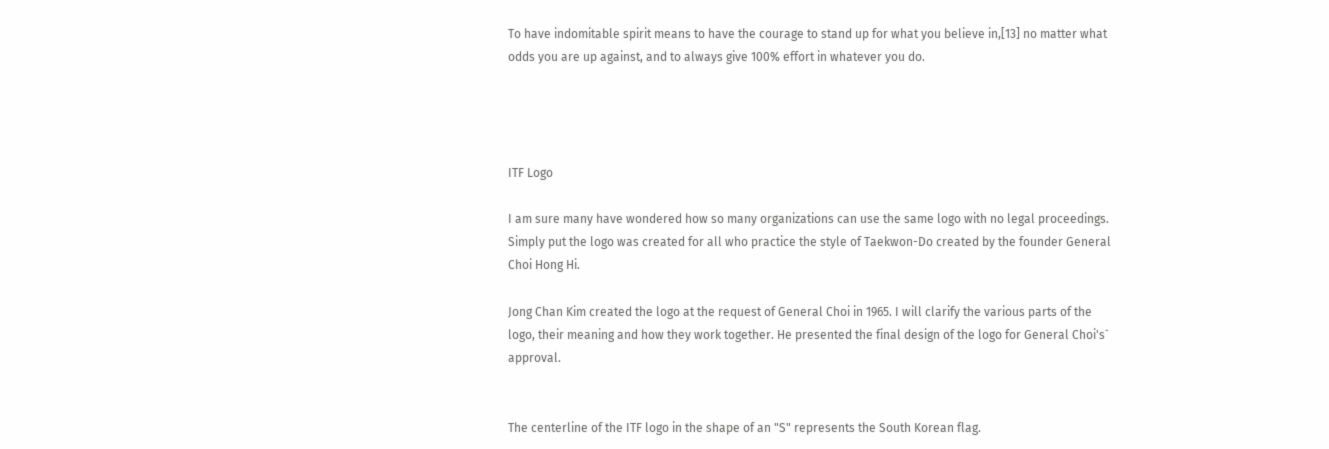To have indomitable spirit means to have the courage to stand up for what you believe in,[13] no matter what odds you are up against, and to always give 100% effort in whatever you do.




ITF Logo

I am sure many have wondered how so many organizations can use the same logo with no legal proceedings. Simply put the logo was created for all who practice the style of Taekwon-Do created by the founder General Choi Hong Hi.

Jong Chan Kim created the logo at the request of General Choi in 1965. I will clarify the various parts of the logo, their meaning and how they work together. He presented the final design of the logo for General Choi's` approval.


The centerline of the ITF logo in the shape of an "S" represents the South Korean flag.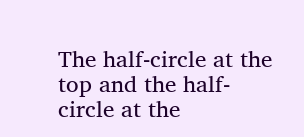The half-circle at the top and the half-circle at the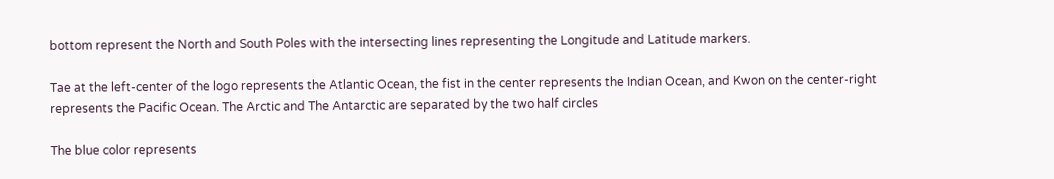bottom represent the North and South Poles with the intersecting lines representing the Longitude and Latitude markers.

Tae at the left-center of the logo represents the Atlantic Ocean, the fist in the center represents the Indian Ocean, and Kwon on the center-right represents the Pacific Ocean. The Arctic and The Antarctic are separated by the two half circles

The blue color represents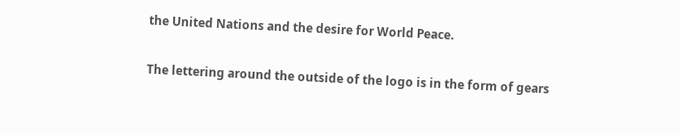the United Nations and the desire for World Peace.

The lettering around the outside of the logo is in the form of gears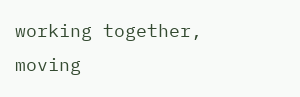working together, moving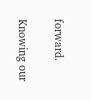forward.

Knowing our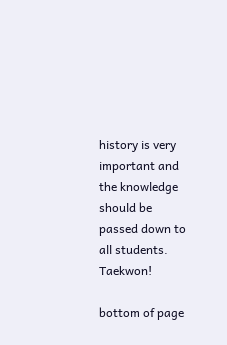history is very important and the knowledge should be passed down to all students. Taekwon!

bottom of page